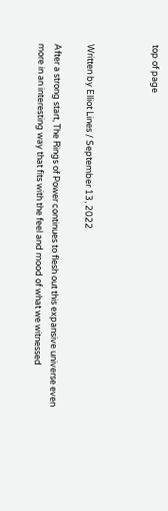top of page



Written by Elliot Lines / September 13, 2022

After a strong start, The Rings of Power continues to flesh out this expansive universe even more in an interesting way that fits with the feel and mood of what we witnessed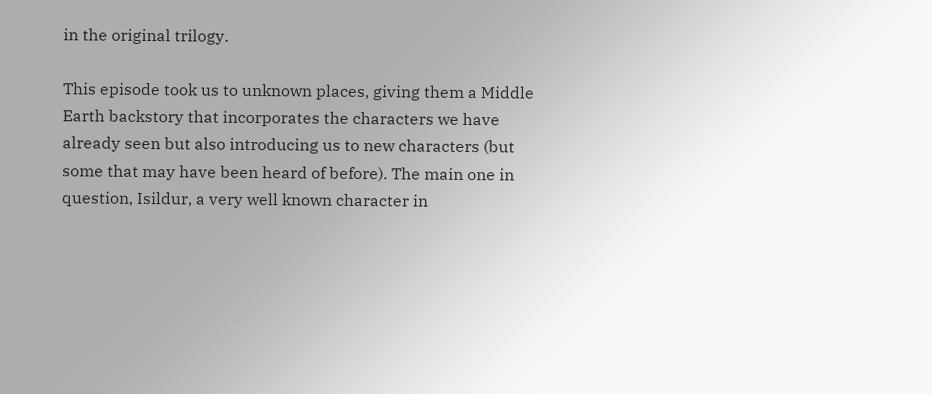in the original trilogy.

This episode took us to unknown places, giving them a Middle Earth backstory that incorporates the characters we have already seen but also introducing us to new characters (but some that may have been heard of before). The main one in question, Isildur, a very well known character in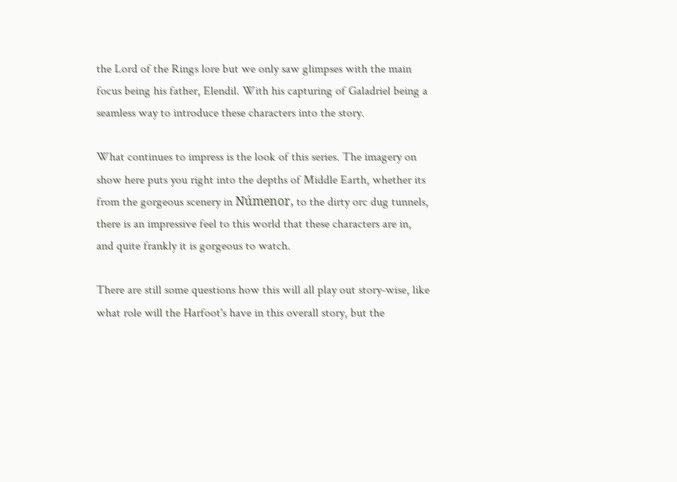the Lord of the Rings lore but we only saw glimpses with the main focus being his father, Elendil. With his capturing of Galadriel being a seamless way to introduce these characters into the story.

What continues to impress is the look of this series. The imagery on show here puts you right into the depths of Middle Earth, whether its from the gorgeous scenery in Númenor, to the dirty orc dug tunnels, there is an impressive feel to this world that these characters are in, and quite frankly it is gorgeous to watch.

There are still some questions how this will all play out story-wise, like what role will the Harfoot's have in this overall story, but the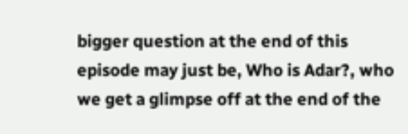bigger question at the end of this episode may just be, Who is Adar?, who we get a glimpse off at the end of the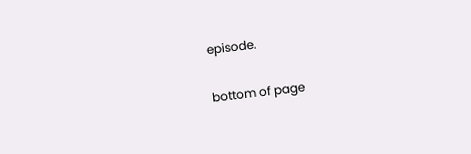episode.


bottom of page